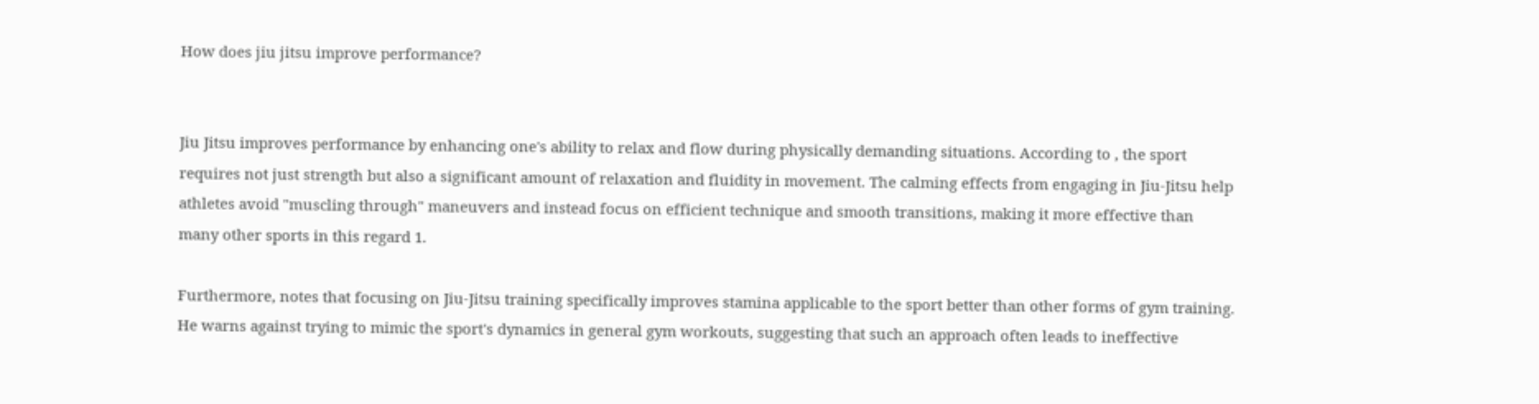How does jiu jitsu improve performance?


Jiu Jitsu improves performance by enhancing one's ability to relax and flow during physically demanding situations. According to , the sport requires not just strength but also a significant amount of relaxation and fluidity in movement. The calming effects from engaging in Jiu-Jitsu help athletes avoid "muscling through" maneuvers and instead focus on efficient technique and smooth transitions, making it more effective than many other sports in this regard 1.

Furthermore, notes that focusing on Jiu-Jitsu training specifically improves stamina applicable to the sport better than other forms of gym training. He warns against trying to mimic the sport's dynamics in general gym workouts, suggesting that such an approach often leads to ineffective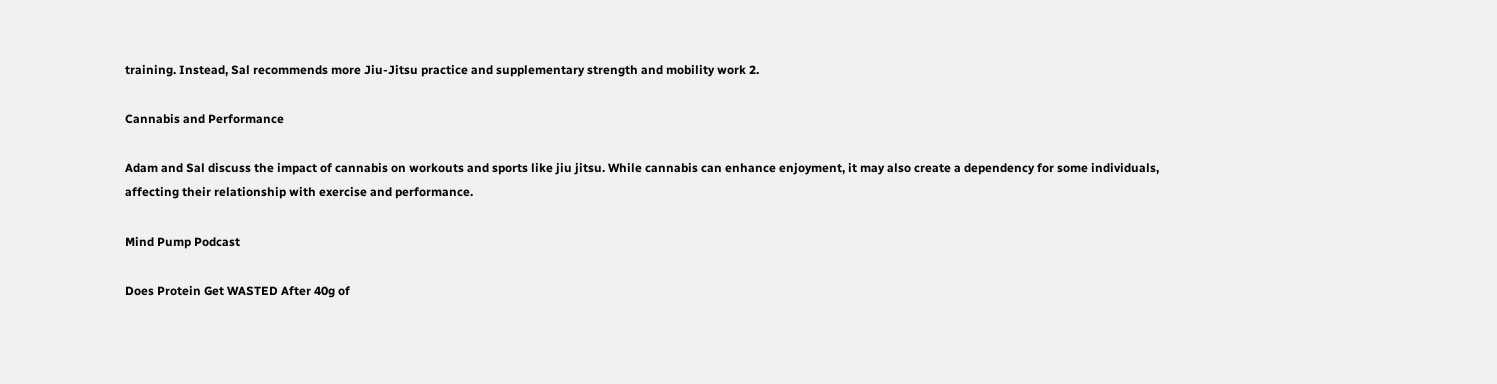training. Instead, Sal recommends more Jiu-Jitsu practice and supplementary strength and mobility work 2.

Cannabis and Performance

Adam and Sal discuss the impact of cannabis on workouts and sports like jiu jitsu. While cannabis can enhance enjoyment, it may also create a dependency for some individuals, affecting their relationship with exercise and performance.

Mind Pump Podcast

Does Protein Get WASTED After 40g of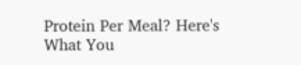Protein Per Meal? Here's What You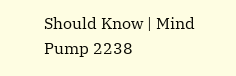Should Know | Mind Pump 2238